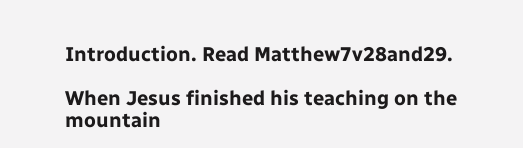Introduction. Read Matthew7v28and29.

When Jesus finished his teaching on the mountain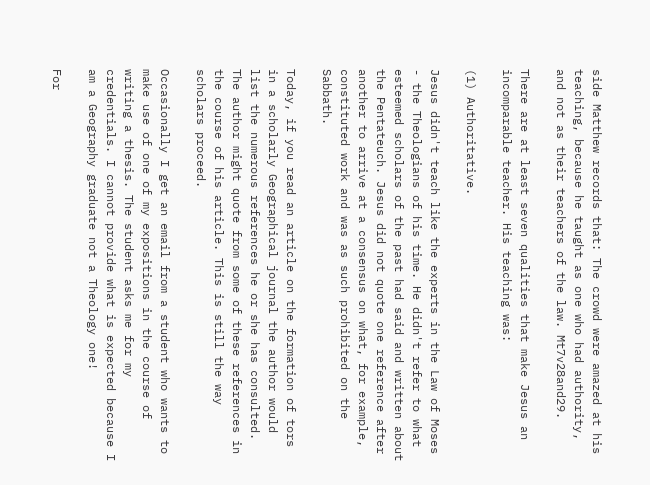side Matthew records that: The crowd were amazed at his teaching, because he taught as one who had authority, and not as their teachers of the law. Mt7v28and29.

There are at least seven qualities that make Jesus an incomparable teacher. His teaching was:

(1) Authoritative.

Jesus didn't teach like the experts in the Law of Moses - the Theologians of his time. He didn't refer to what esteemed scholars of the past had said and written about the Pentateuch. Jesus did not quote one reference after another to arrive at a consensus on what, for example, constituted work and was as such prohibited on the Sabbath.

Today, if you read an article on the formation of tors in a scholarly Geographical journal the author would list the numerous references he or she has consulted. The author might quote from some of these references in the course of his article. This is still the way scholars proceed.

Occasionally I get an email from a student who wants to make use of one of my expositions in the course of writing a thesis. The student asks me for my credentials. I cannot provide what is expected because I am a Geography graduate not a Theology one!

For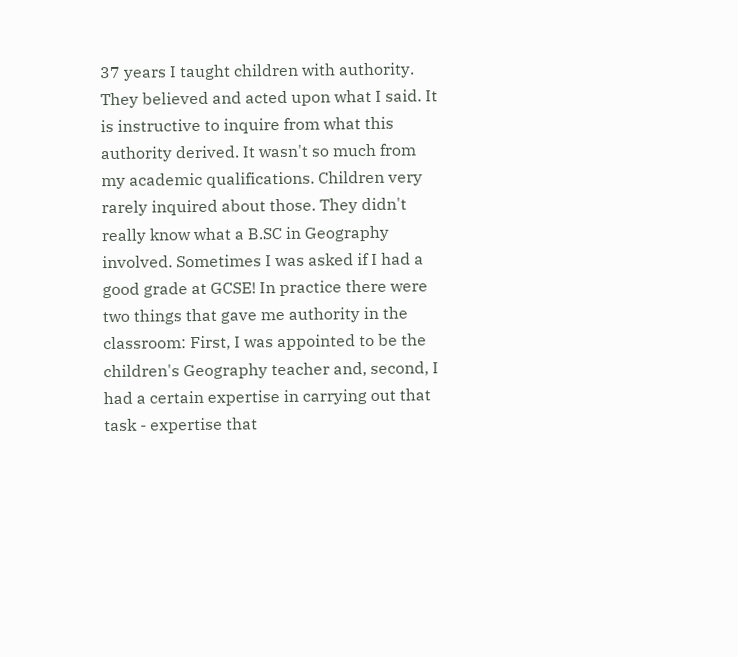37 years I taught children with authority. They believed and acted upon what I said. It is instructive to inquire from what this authority derived. It wasn't so much from my academic qualifications. Children very rarely inquired about those. They didn't really know what a B.SC in Geography involved. Sometimes I was asked if I had a good grade at GCSE! In practice there were two things that gave me authority in the classroom: First, I was appointed to be the children's Geography teacher and, second, I had a certain expertise in carrying out that task - expertise that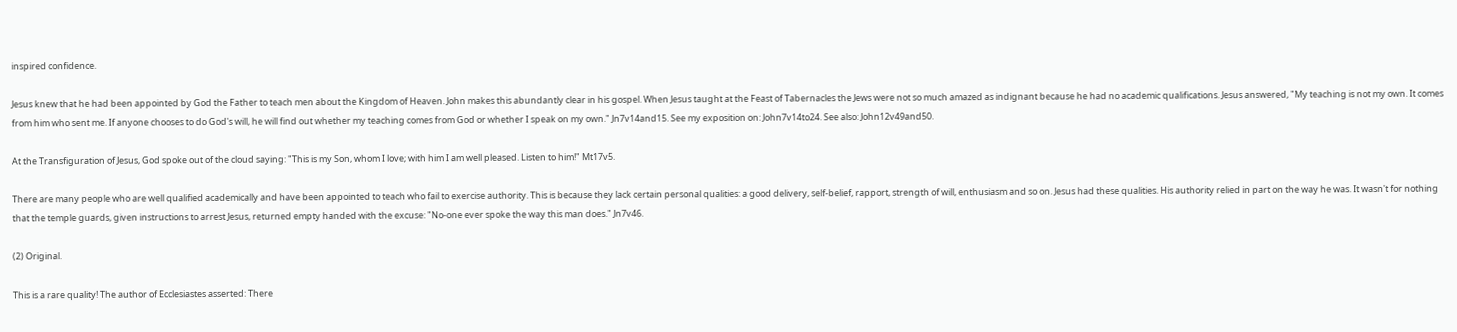inspired confidence.

Jesus knew that he had been appointed by God the Father to teach men about the Kingdom of Heaven. John makes this abundantly clear in his gospel. When Jesus taught at the Feast of Tabernacles the Jews were not so much amazed as indignant because he had no academic qualifications. Jesus answered, "My teaching is not my own. It comes from him who sent me. If anyone chooses to do God's will, he will find out whether my teaching comes from God or whether I speak on my own." Jn7v14and15. See my exposition on: John7v14to24. See also: John12v49and50.

At the Transfiguration of Jesus, God spoke out of the cloud saying: "This is my Son, whom I love; with him I am well pleased. Listen to him!" Mt17v5.

There are many people who are well qualified academically and have been appointed to teach who fail to exercise authority. This is because they lack certain personal qualities: a good delivery, self-belief, rapport, strength of will, enthusiasm and so on. Jesus had these qualities. His authority relied in part on the way he was. It wasn't for nothing that the temple guards, given instructions to arrest Jesus, returned empty handed with the excuse: "No-one ever spoke the way this man does." Jn7v46.

(2) Original.

This is a rare quality! The author of Ecclesiastes asserted: There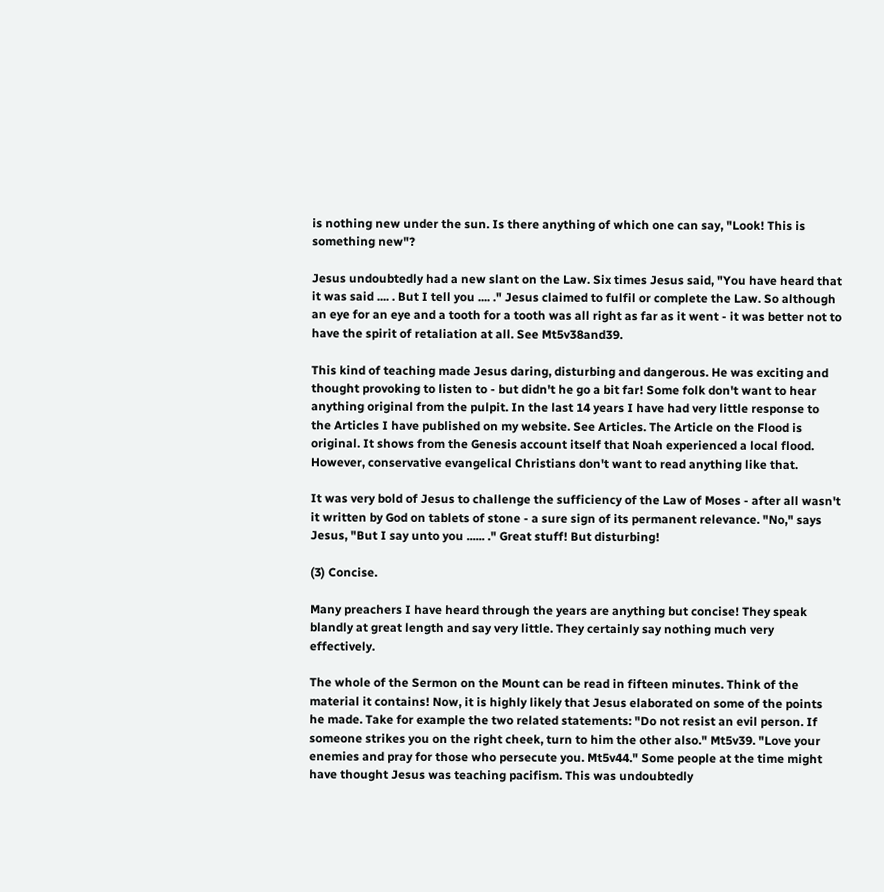is nothing new under the sun. Is there anything of which one can say, "Look! This is something new"?

Jesus undoubtedly had a new slant on the Law. Six times Jesus said, "You have heard that it was said .... . But I tell you .... ." Jesus claimed to fulfil or complete the Law. So although an eye for an eye and a tooth for a tooth was all right as far as it went - it was better not to have the spirit of retaliation at all. See Mt5v38and39.

This kind of teaching made Jesus daring, disturbing and dangerous. He was exciting and thought provoking to listen to - but didn't he go a bit far! Some folk don't want to hear anything original from the pulpit. In the last 14 years I have had very little response to the Articles I have published on my website. See Articles. The Article on the Flood is original. It shows from the Genesis account itself that Noah experienced a local flood. However, conservative evangelical Christians don't want to read anything like that.

It was very bold of Jesus to challenge the sufficiency of the Law of Moses - after all wasn't it written by God on tablets of stone - a sure sign of its permanent relevance. "No," says Jesus, "But I say unto you ...... ." Great stuff! But disturbing!

(3) Concise.

Many preachers I have heard through the years are anything but concise! They speak blandly at great length and say very little. They certainly say nothing much very effectively.

The whole of the Sermon on the Mount can be read in fifteen minutes. Think of the material it contains! Now, it is highly likely that Jesus elaborated on some of the points he made. Take for example the two related statements: "Do not resist an evil person. If someone strikes you on the right cheek, turn to him the other also." Mt5v39. "Love your enemies and pray for those who persecute you. Mt5v44." Some people at the time might have thought Jesus was teaching pacifism. This was undoubtedly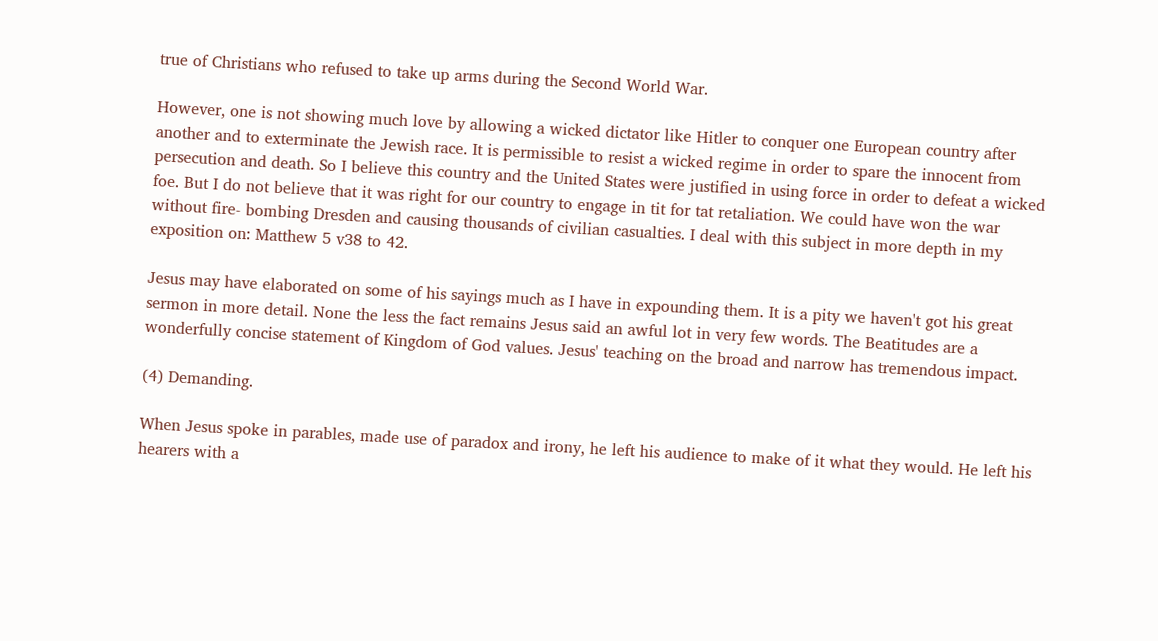true of Christians who refused to take up arms during the Second World War.

However, one is not showing much love by allowing a wicked dictator like Hitler to conquer one European country after another and to exterminate the Jewish race. It is permissible to resist a wicked regime in order to spare the innocent from persecution and death. So I believe this country and the United States were justified in using force in order to defeat a wicked foe. But I do not believe that it was right for our country to engage in tit for tat retaliation. We could have won the war without fire- bombing Dresden and causing thousands of civilian casualties. I deal with this subject in more depth in my exposition on: Matthew 5 v38 to 42.

Jesus may have elaborated on some of his sayings much as I have in expounding them. It is a pity we haven't got his great sermon in more detail. None the less the fact remains Jesus said an awful lot in very few words. The Beatitudes are a wonderfully concise statement of Kingdom of God values. Jesus' teaching on the broad and narrow has tremendous impact.

(4) Demanding.

When Jesus spoke in parables, made use of paradox and irony, he left his audience to make of it what they would. He left his hearers with a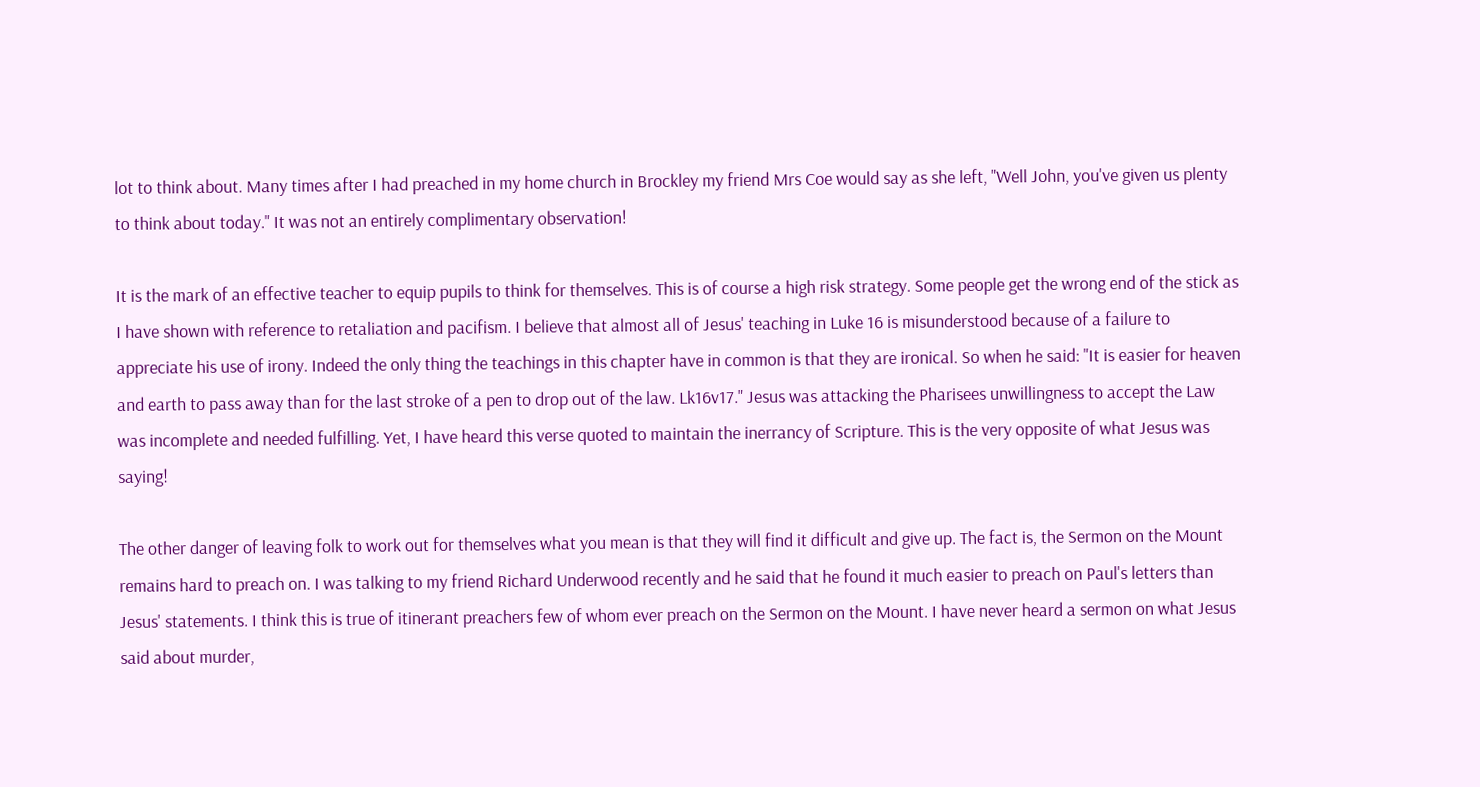lot to think about. Many times after I had preached in my home church in Brockley my friend Mrs Coe would say as she left, "Well John, you've given us plenty to think about today." It was not an entirely complimentary observation!

It is the mark of an effective teacher to equip pupils to think for themselves. This is of course a high risk strategy. Some people get the wrong end of the stick as I have shown with reference to retaliation and pacifism. I believe that almost all of Jesus' teaching in Luke 16 is misunderstood because of a failure to appreciate his use of irony. Indeed the only thing the teachings in this chapter have in common is that they are ironical. So when he said: "It is easier for heaven and earth to pass away than for the last stroke of a pen to drop out of the law. Lk16v17." Jesus was attacking the Pharisees unwillingness to accept the Law was incomplete and needed fulfilling. Yet, I have heard this verse quoted to maintain the inerrancy of Scripture. This is the very opposite of what Jesus was saying!

The other danger of leaving folk to work out for themselves what you mean is that they will find it difficult and give up. The fact is, the Sermon on the Mount remains hard to preach on. I was talking to my friend Richard Underwood recently and he said that he found it much easier to preach on Paul's letters than Jesus' statements. I think this is true of itinerant preachers few of whom ever preach on the Sermon on the Mount. I have never heard a sermon on what Jesus said about murder,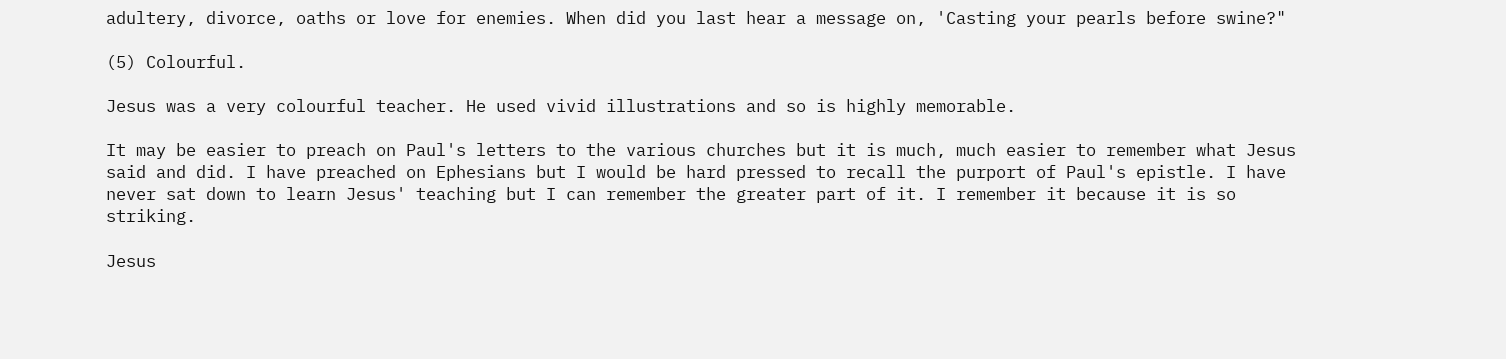adultery, divorce, oaths or love for enemies. When did you last hear a message on, 'Casting your pearls before swine?"

(5) Colourful.

Jesus was a very colourful teacher. He used vivid illustrations and so is highly memorable.

It may be easier to preach on Paul's letters to the various churches but it is much, much easier to remember what Jesus said and did. I have preached on Ephesians but I would be hard pressed to recall the purport of Paul's epistle. I have never sat down to learn Jesus' teaching but I can remember the greater part of it. I remember it because it is so striking.

Jesus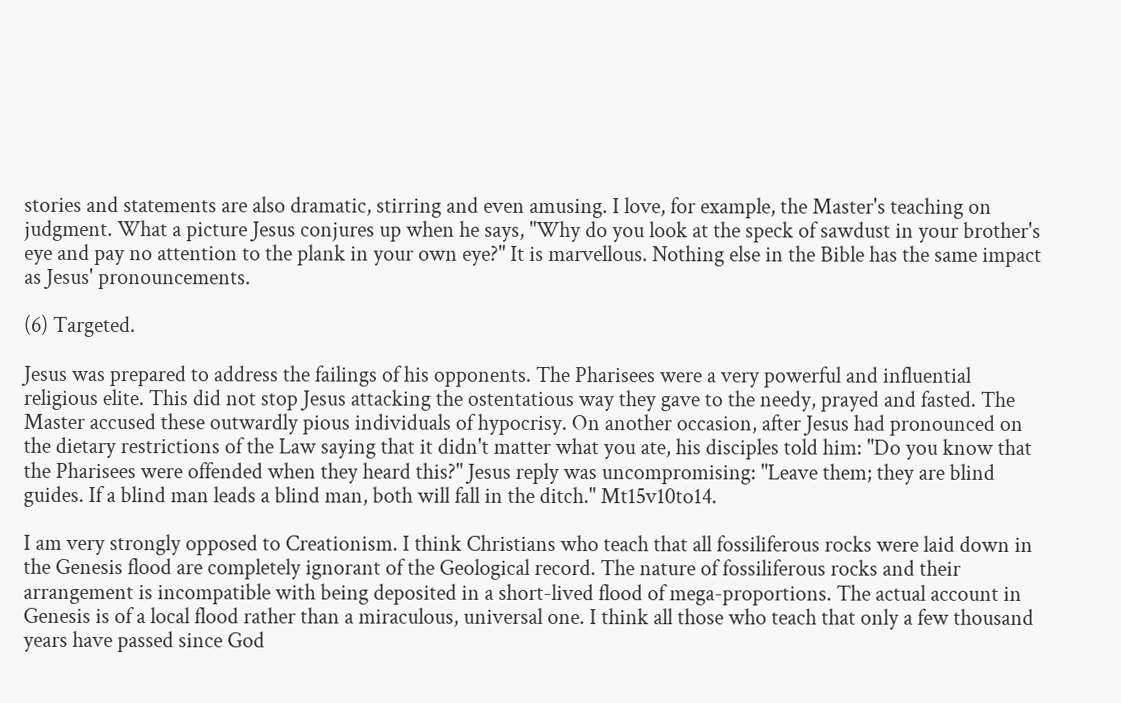stories and statements are also dramatic, stirring and even amusing. I love, for example, the Master's teaching on judgment. What a picture Jesus conjures up when he says, "Why do you look at the speck of sawdust in your brother's eye and pay no attention to the plank in your own eye?" It is marvellous. Nothing else in the Bible has the same impact as Jesus' pronouncements.

(6) Targeted.

Jesus was prepared to address the failings of his opponents. The Pharisees were a very powerful and influential religious elite. This did not stop Jesus attacking the ostentatious way they gave to the needy, prayed and fasted. The Master accused these outwardly pious individuals of hypocrisy. On another occasion, after Jesus had pronounced on the dietary restrictions of the Law saying that it didn't matter what you ate, his disciples told him: "Do you know that the Pharisees were offended when they heard this?" Jesus reply was uncompromising: "Leave them; they are blind guides. If a blind man leads a blind man, both will fall in the ditch." Mt15v10to14.

I am very strongly opposed to Creationism. I think Christians who teach that all fossiliferous rocks were laid down in the Genesis flood are completely ignorant of the Geological record. The nature of fossiliferous rocks and their arrangement is incompatible with being deposited in a short-lived flood of mega-proportions. The actual account in Genesis is of a local flood rather than a miraculous, universal one. I think all those who teach that only a few thousand years have passed since God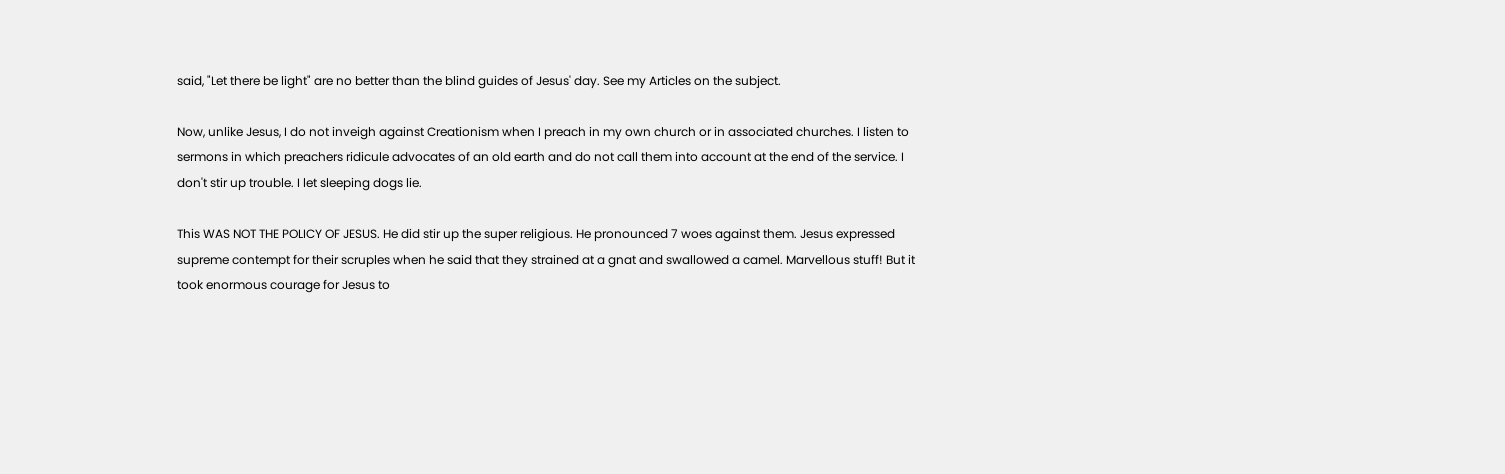said, "Let there be light" are no better than the blind guides of Jesus' day. See my Articles on the subject.

Now, unlike Jesus, I do not inveigh against Creationism when I preach in my own church or in associated churches. I listen to sermons in which preachers ridicule advocates of an old earth and do not call them into account at the end of the service. I don't stir up trouble. I let sleeping dogs lie.

This WAS NOT THE POLICY OF JESUS. He did stir up the super religious. He pronounced 7 woes against them. Jesus expressed supreme contempt for their scruples when he said that they strained at a gnat and swallowed a camel. Marvellous stuff! But it took enormous courage for Jesus to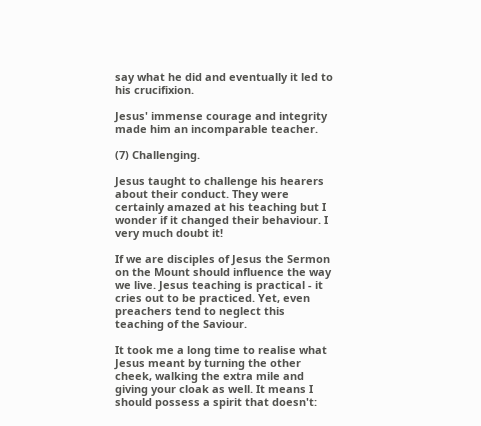say what he did and eventually it led to his crucifixion.

Jesus' immense courage and integrity made him an incomparable teacher.

(7) Challenging.

Jesus taught to challenge his hearers about their conduct. They were certainly amazed at his teaching but I wonder if it changed their behaviour. I very much doubt it!

If we are disciples of Jesus the Sermon on the Mount should influence the way we live. Jesus teaching is practical - it cries out to be practiced. Yet, even preachers tend to neglect this teaching of the Saviour.

It took me a long time to realise what Jesus meant by turning the other cheek, walking the extra mile and giving your cloak as well. It means I should possess a spirit that doesn't: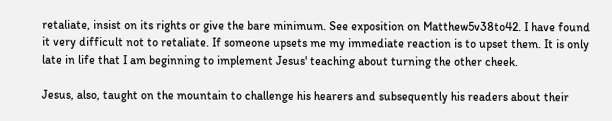retaliate, insist on its rights or give the bare minimum. See exposition on Matthew5v38to42. I have found it very difficult not to retaliate. If someone upsets me my immediate reaction is to upset them. It is only late in life that I am beginning to implement Jesus' teaching about turning the other cheek.

Jesus, also, taught on the mountain to challenge his hearers and subsequently his readers about their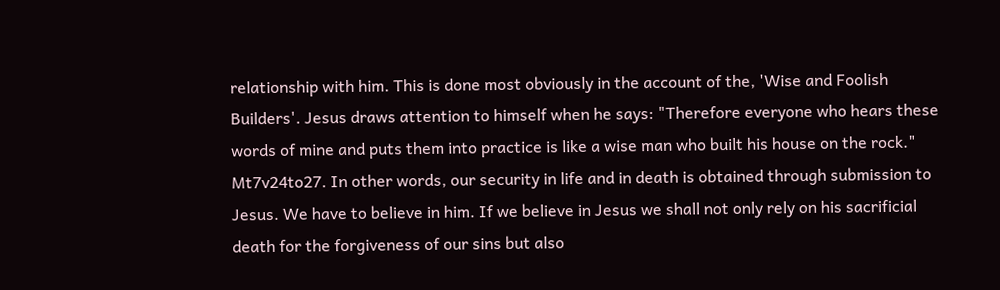relationship with him. This is done most obviously in the account of the, 'Wise and Foolish Builders'. Jesus draws attention to himself when he says: "Therefore everyone who hears these words of mine and puts them into practice is like a wise man who built his house on the rock." Mt7v24to27. In other words, our security in life and in death is obtained through submission to Jesus. We have to believe in him. If we believe in Jesus we shall not only rely on his sacrificial death for the forgiveness of our sins but also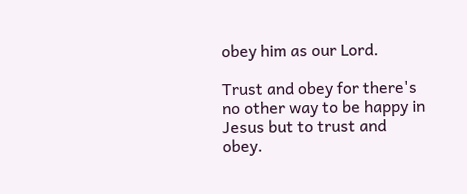obey him as our Lord.

Trust and obey for there's no other way to be happy in Jesus but to trust and obey.